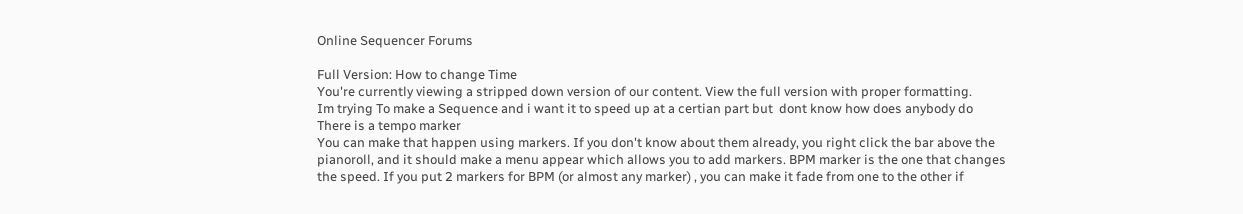Online Sequencer Forums

Full Version: How to change Time
You're currently viewing a stripped down version of our content. View the full version with proper formatting.
Im trying To make a Sequence and i want it to speed up at a certian part but  dont know how does anybody do
There is a tempo marker
You can make that happen using markers. If you don't know about them already, you right click the bar above the pianoroll, and it should make a menu appear which allows you to add markers. BPM marker is the one that changes the speed. If you put 2 markers for BPM (or almost any marker) , you can make it fade from one to the other if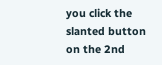you click the slanted button on the 2nd